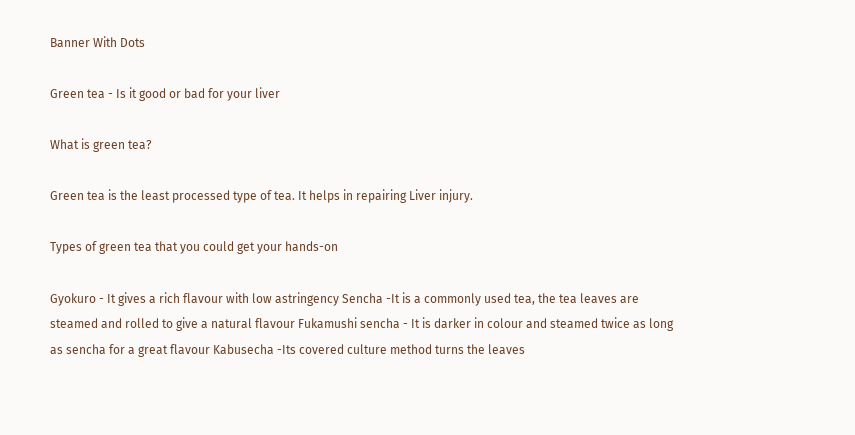Banner With Dots

Green tea - Is it good or bad for your liver

What is green tea?

Green tea is the least processed type of tea. It helps in repairing Liver injury.

Types of green tea that you could get your hands-on

Gyokuro - It gives a rich flavour with low astringency Sencha -It is a commonly used tea, the tea leaves are steamed and rolled to give a natural flavour Fukamushi sencha - It is darker in colour and steamed twice as long as sencha for a great flavour Kabusecha -Its covered culture method turns the leaves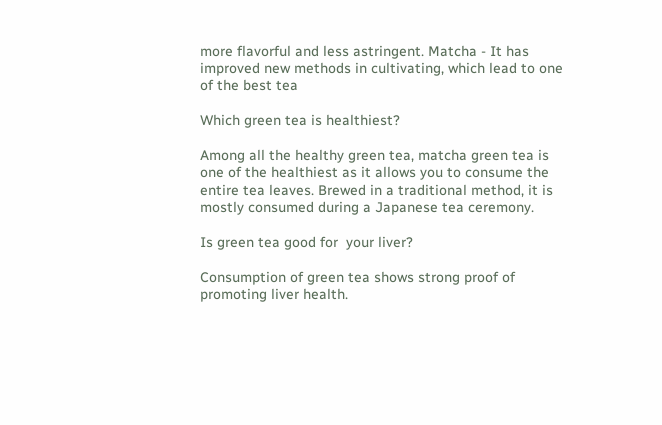more flavorful and less astringent. Matcha - It has improved new methods in cultivating, which lead to one of the best tea

Which green tea is healthiest?

Among all the healthy green tea, matcha green tea is one of the healthiest as it allows you to consume the entire tea leaves. Brewed in a traditional method, it is mostly consumed during a Japanese tea ceremony.

Is green tea good for  your liver?

Consumption of green tea shows strong proof of promoting liver health.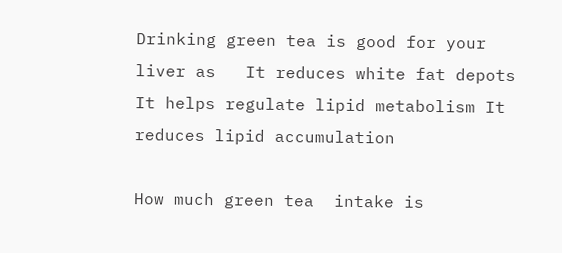Drinking green tea is good for your liver as   It reduces white fat depots   It helps regulate lipid metabolism It reduces lipid accumulation

How much green tea  intake is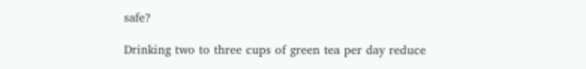safe?

Drinking two to three cups of green tea per day reduce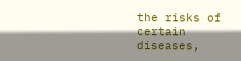the risks of certain diseases,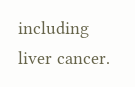including liver cancer.